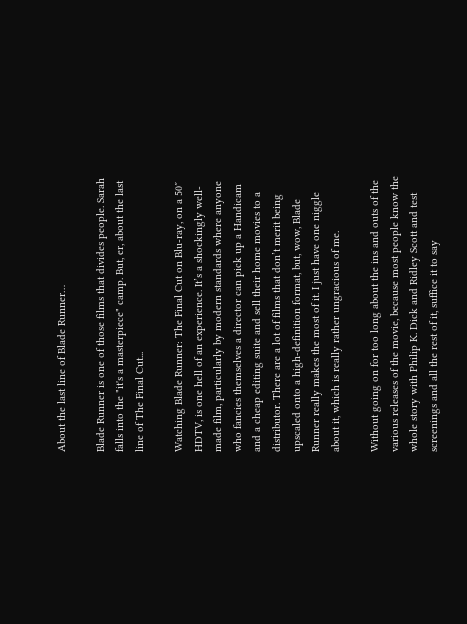About the last line of Blade Runner…

Blade Runner is one of those films that divides people. Sarah falls into the "it's a masterpiece" camp. But, er, about the last line of The Final Cut...

Watching Blade Runner: The Final Cut on Blu-ray, on a 50″ HDTV, is one hell of an experience. It’s a shockingly well-made film, particularly by modern standards where anyone who fancies themselves a director can pick up a Handicam and a cheap editing suite and sell their home movies to a distributor. There are a lot of films that don’t merit being upscaled onto a high-definition format, but, wow, Blade Runner really makes the most of it. I just have one niggle about it, which is really rather ungracious of me.

Without going on for too long about the ins and outs of the various releases of the movie, because most people know the whole story with Philip K. Dick and Ridley Scott and test screenings and all the rest of it, suffice it to say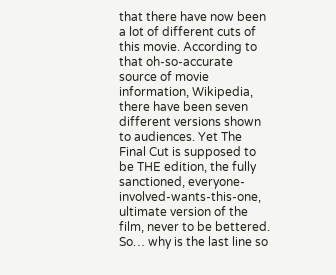that there have now been a lot of different cuts of this movie. According to that oh-so-accurate source of movie information, Wikipedia, there have been seven different versions shown to audiences. Yet The Final Cut is supposed to be THE edition, the fully sanctioned, everyone-involved-wants-this-one, ultimate version of the film, never to be bettered. So… why is the last line so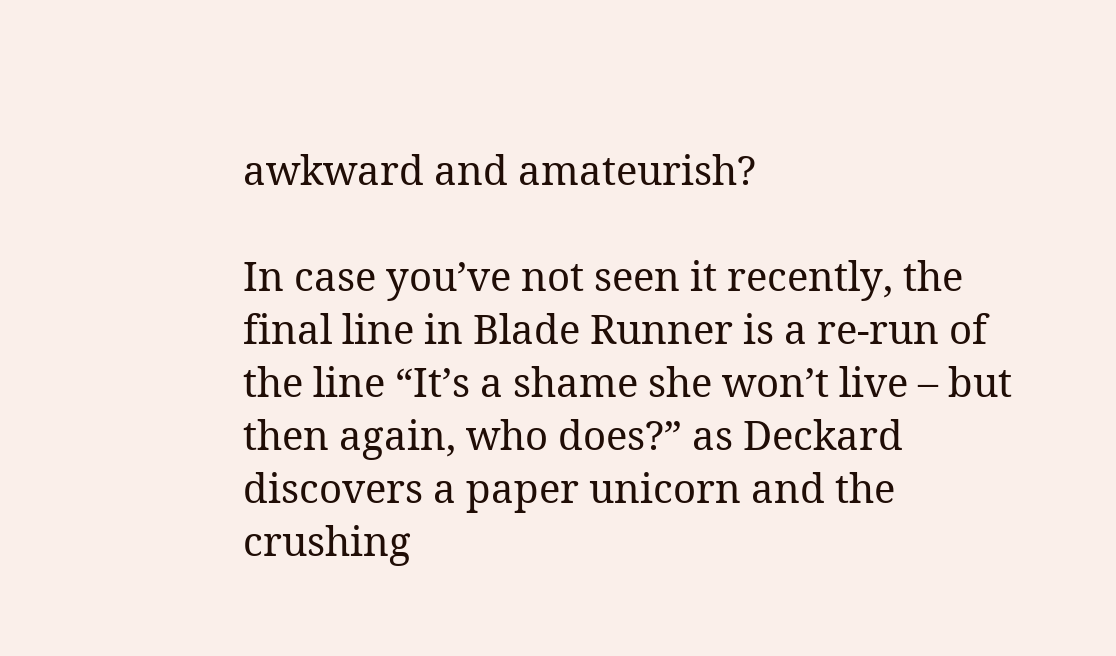awkward and amateurish?

In case you’ve not seen it recently, the final line in Blade Runner is a re-run of the line “It’s a shame she won’t live – but then again, who does?” as Deckard discovers a paper unicorn and the crushing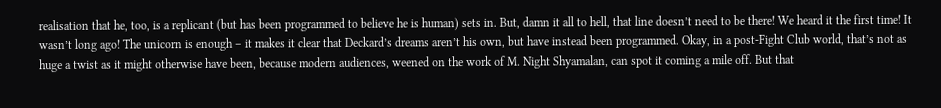realisation that he, too, is a replicant (but has been programmed to believe he is human) sets in. But, damn it all to hell, that line doesn’t need to be there! We heard it the first time! It wasn’t long ago! The unicorn is enough – it makes it clear that Deckard’s dreams aren’t his own, but have instead been programmed. Okay, in a post-Fight Club world, that’s not as huge a twist as it might otherwise have been, because modern audiences, weened on the work of M. Night Shyamalan, can spot it coming a mile off. But that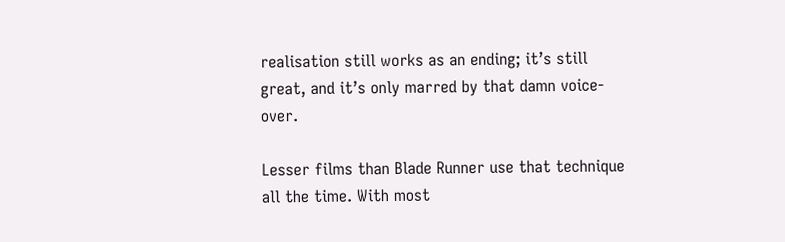realisation still works as an ending; it’s still great, and it’s only marred by that damn voice-over.

Lesser films than Blade Runner use that technique all the time. With most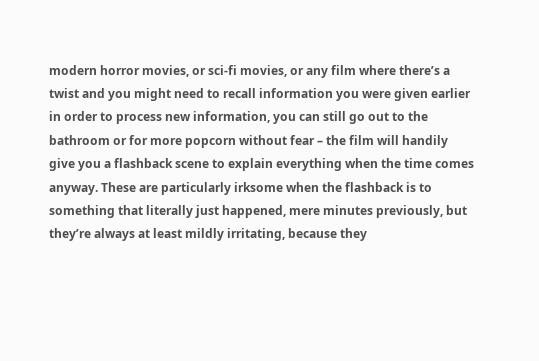modern horror movies, or sci-fi movies, or any film where there’s a twist and you might need to recall information you were given earlier in order to process new information, you can still go out to the bathroom or for more popcorn without fear – the film will handily give you a flashback scene to explain everything when the time comes anyway. These are particularly irksome when the flashback is to something that literally just happened, mere minutes previously, but they’re always at least mildly irritating, because they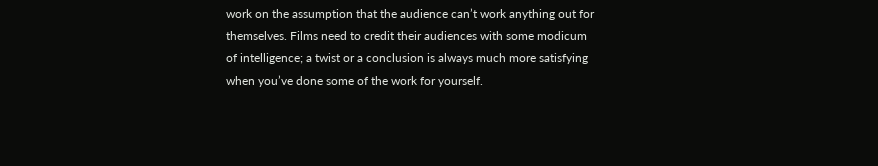work on the assumption that the audience can’t work anything out for themselves. Films need to credit their audiences with some modicum of intelligence; a twist or a conclusion is always much more satisfying when you’ve done some of the work for yourself.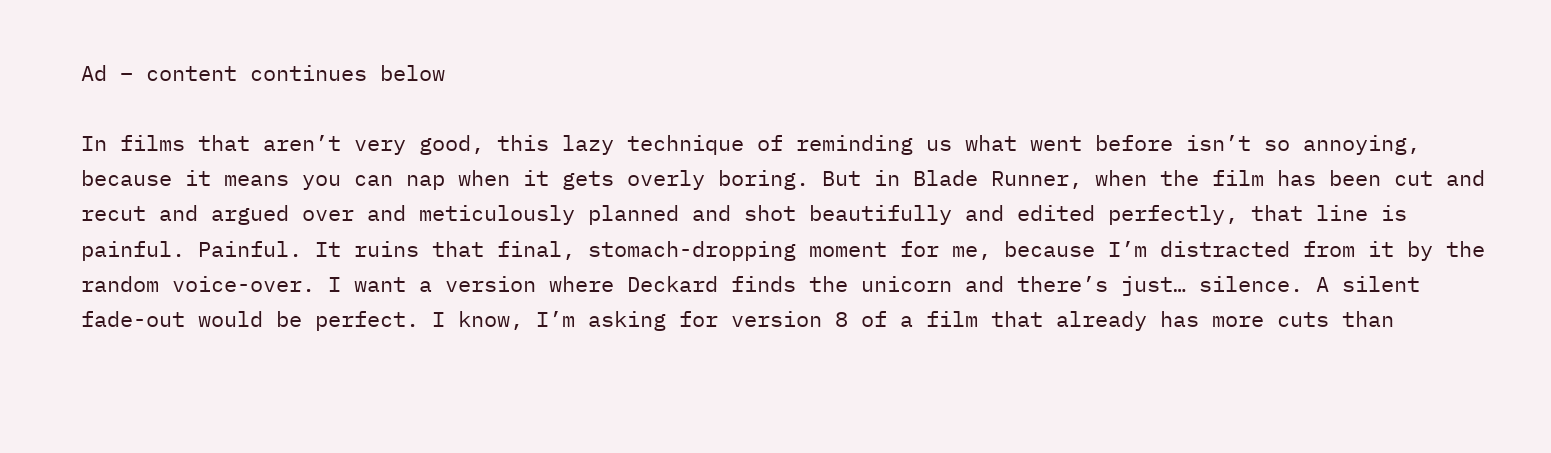Ad – content continues below

In films that aren’t very good, this lazy technique of reminding us what went before isn’t so annoying, because it means you can nap when it gets overly boring. But in Blade Runner, when the film has been cut and recut and argued over and meticulously planned and shot beautifully and edited perfectly, that line is painful. Painful. It ruins that final, stomach-dropping moment for me, because I’m distracted from it by the random voice-over. I want a version where Deckard finds the unicorn and there’s just… silence. A silent fade-out would be perfect. I know, I’m asking for version 8 of a film that already has more cuts than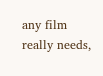any film really needs,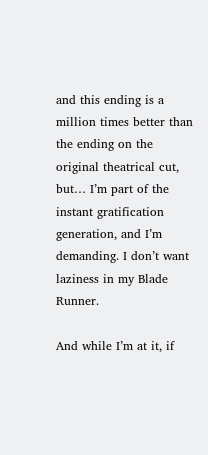and this ending is a million times better than the ending on the original theatrical cut, but… I’m part of the instant gratification generation, and I’m demanding. I don’t want laziness in my Blade Runner.

And while I’m at it, if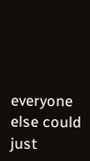everyone else could just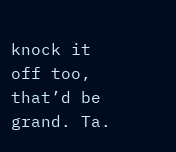knock it off too, that’d be grand. Ta.